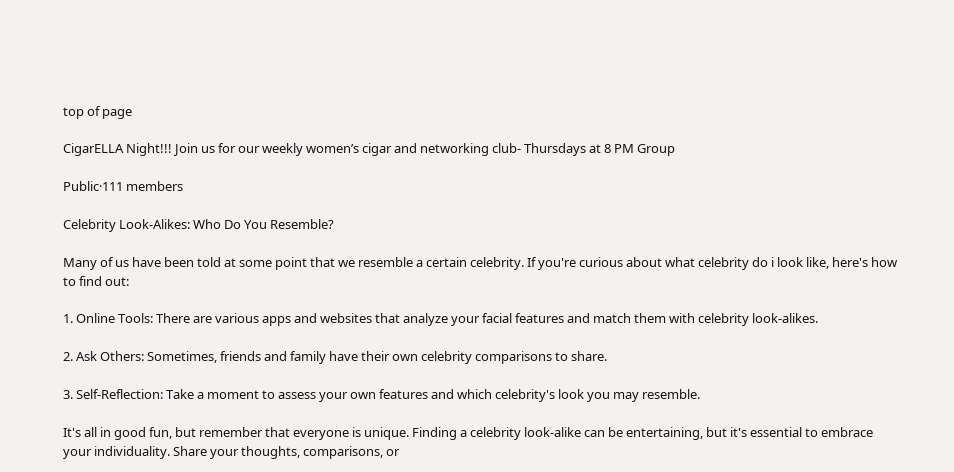top of page

CigarELLA Night!!! Join us for our weekly women’s cigar and networking club- Thursdays at 8 PM Group

Public·111 members

Celebrity Look-Alikes: Who Do You Resemble?

Many of us have been told at some point that we resemble a certain celebrity. If you're curious about what celebrity do i look like, here's how to find out:

1. Online Tools: There are various apps and websites that analyze your facial features and match them with celebrity look-alikes.

2. Ask Others: Sometimes, friends and family have their own celebrity comparisons to share.

3. Self-Reflection: Take a moment to assess your own features and which celebrity's look you may resemble.

It's all in good fun, but remember that everyone is unique. Finding a celebrity look-alike can be entertaining, but it's essential to embrace your individuality. Share your thoughts, comparisons, or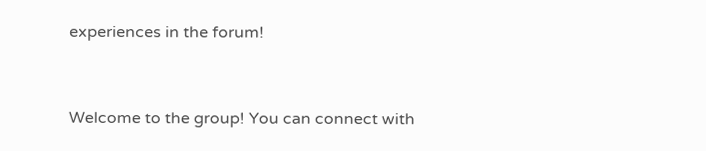experiences in the forum!


Welcome to the group! You can connect with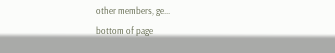other members, ge...
bottom of page